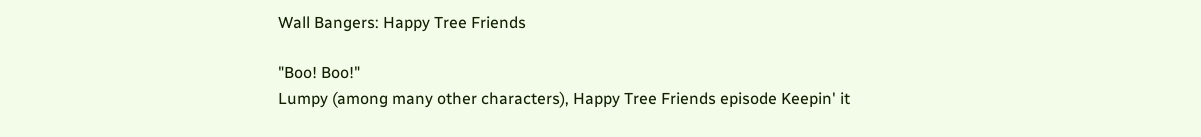Wall Bangers: Happy Tree Friends

"Boo! Boo!"
Lumpy (among many other characters), Happy Tree Friends episode Keepin' it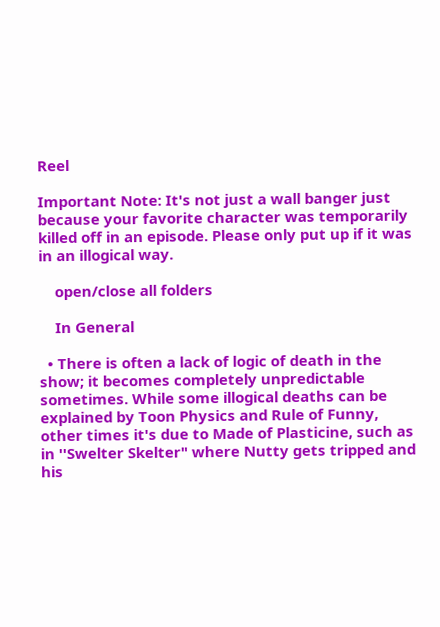Reel

Important Note: It's not just a wall banger just because your favorite character was temporarily killed off in an episode. Please only put up if it was in an illogical way.

    open/close all folders

    In General

  • There is often a lack of logic of death in the show; it becomes completely unpredictable sometimes. While some illogical deaths can be explained by Toon Physics and Rule of Funny, other times it's due to Made of Plasticine, such as in ''Swelter Skelter" where Nutty gets tripped and his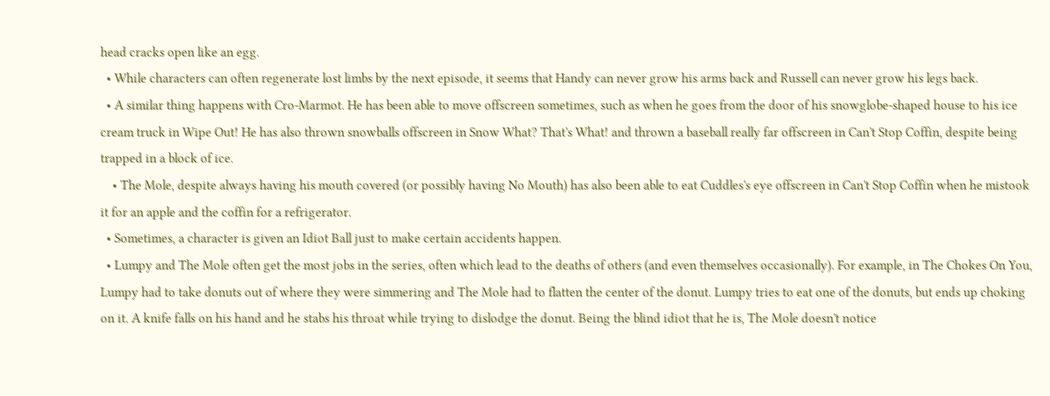head cracks open like an egg.
  • While characters can often regenerate lost limbs by the next episode, it seems that Handy can never grow his arms back and Russell can never grow his legs back.
  • A similar thing happens with Cro-Marmot. He has been able to move offscreen sometimes, such as when he goes from the door of his snowglobe-shaped house to his ice cream truck in Wipe Out! He has also thrown snowballs offscreen in Snow What? That's What! and thrown a baseball really far offscreen in Can't Stop Coffin, despite being trapped in a block of ice.
    • The Mole, despite always having his mouth covered (or possibly having No Mouth) has also been able to eat Cuddles's eye offscreen in Can't Stop Coffin when he mistook it for an apple and the coffin for a refrigerator.
  • Sometimes, a character is given an Idiot Ball just to make certain accidents happen.
  • Lumpy and The Mole often get the most jobs in the series, often which lead to the deaths of others (and even themselves occasionally). For example, in The Chokes On You, Lumpy had to take donuts out of where they were simmering and The Mole had to flatten the center of the donut. Lumpy tries to eat one of the donuts, but ends up choking on it. A knife falls on his hand and he stabs his throat while trying to dislodge the donut. Being the blind idiot that he is, The Mole doesn't notice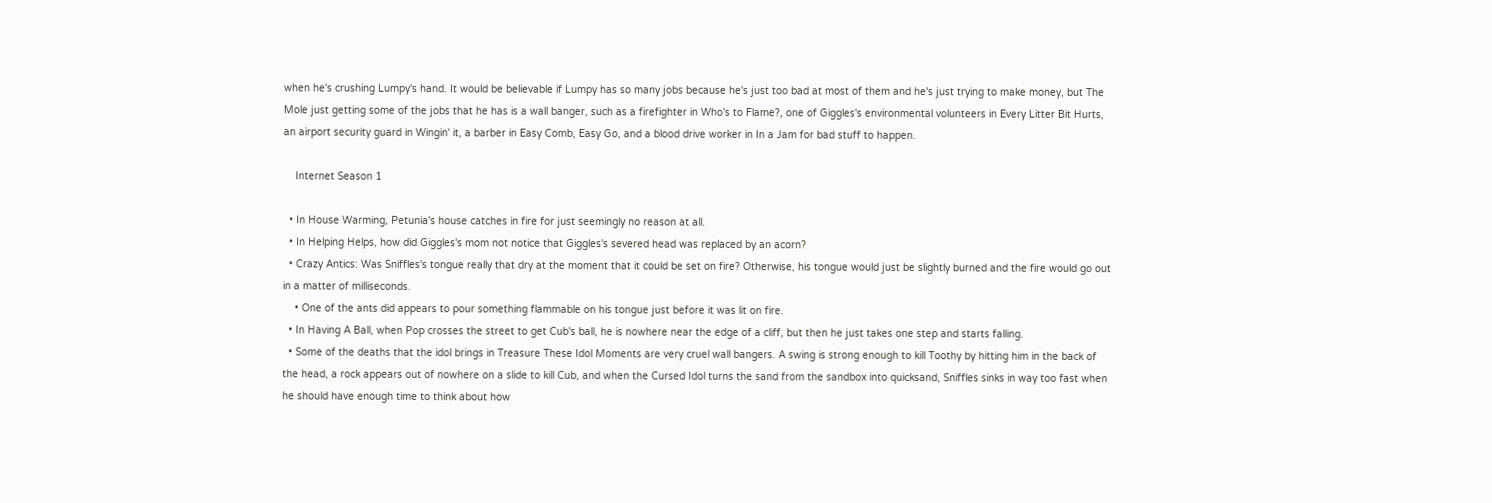when he's crushing Lumpy's hand. It would be believable if Lumpy has so many jobs because he's just too bad at most of them and he's just trying to make money, but The Mole just getting some of the jobs that he has is a wall banger, such as a firefighter in Who's to Flame?, one of Giggles's environmental volunteers in Every Litter Bit Hurts, an airport security guard in Wingin' it, a barber in Easy Comb, Easy Go, and a blood drive worker in In a Jam for bad stuff to happen.

    Internet Season 1

  • In House Warming, Petunia's house catches in fire for just seemingly no reason at all.
  • In Helping Helps, how did Giggles's mom not notice that Giggles's severed head was replaced by an acorn?
  • Crazy Antics: Was Sniffles's tongue really that dry at the moment that it could be set on fire? Otherwise, his tongue would just be slightly burned and the fire would go out in a matter of milliseconds.
    • One of the ants did appears to pour something flammable on his tongue just before it was lit on fire.
  • In Having A Ball, when Pop crosses the street to get Cub's ball, he is nowhere near the edge of a cliff, but then he just takes one step and starts falling.
  • Some of the deaths that the idol brings in Treasure These Idol Moments are very cruel wall bangers. A swing is strong enough to kill Toothy by hitting him in the back of the head, a rock appears out of nowhere on a slide to kill Cub, and when the Cursed Idol turns the sand from the sandbox into quicksand, Sniffles sinks in way too fast when he should have enough time to think about how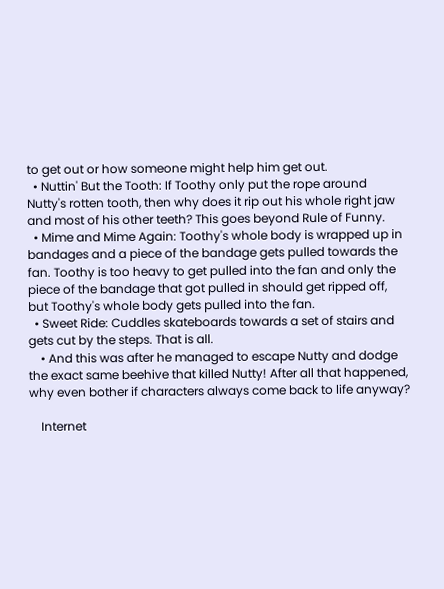to get out or how someone might help him get out.
  • Nuttin' But the Tooth: If Toothy only put the rope around Nutty's rotten tooth, then why does it rip out his whole right jaw and most of his other teeth? This goes beyond Rule of Funny.
  • Mime and Mime Again: Toothy's whole body is wrapped up in bandages and a piece of the bandage gets pulled towards the fan. Toothy is too heavy to get pulled into the fan and only the piece of the bandage that got pulled in should get ripped off, but Toothy's whole body gets pulled into the fan.
  • Sweet Ride: Cuddles skateboards towards a set of stairs and gets cut by the steps. That is all.
    • And this was after he managed to escape Nutty and dodge the exact same beehive that killed Nutty! After all that happened, why even bother if characters always come back to life anyway?

    Internet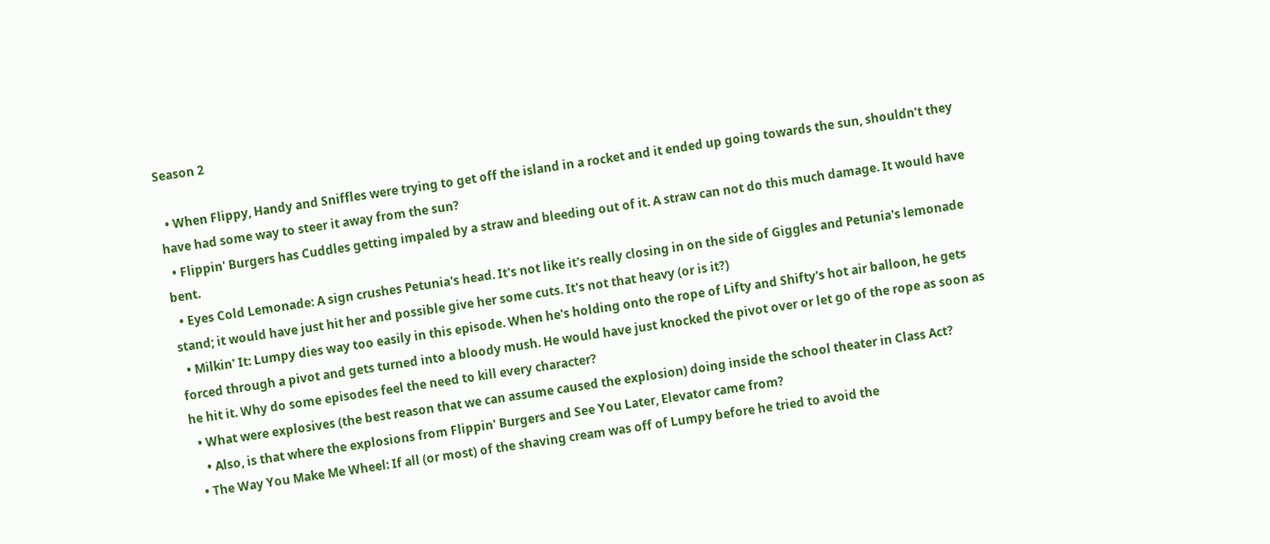Season 2

  • When Flippy, Handy and Sniffles were trying to get off the island in a rocket and it ended up going towards the sun, shouldn't they have had some way to steer it away from the sun?
  • Flippin' Burgers has Cuddles getting impaled by a straw and bleeding out of it. A straw can not do this much damage. It would have bent.
  • Eyes Cold Lemonade: A sign crushes Petunia's head. It's not like it's really closing in on the side of Giggles and Petunia's lemonade stand; it would have just hit her and possible give her some cuts. It's not that heavy (or is it?)
  • Milkin' It: Lumpy dies way too easily in this episode. When he's holding onto the rope of Lifty and Shifty's hot air balloon, he gets forced through a pivot and gets turned into a bloody mush. He would have just knocked the pivot over or let go of the rope as soon as he hit it. Why do some episodes feel the need to kill every character?
  • What were explosives (the best reason that we can assume caused the explosion) doing inside the school theater in Class Act?
    • Also, is that where the explosions from Flippin' Burgers and See You Later, Elevator came from?
  • The Way You Make Me Wheel: If all (or most) of the shaving cream was off of Lumpy before he tried to avoid the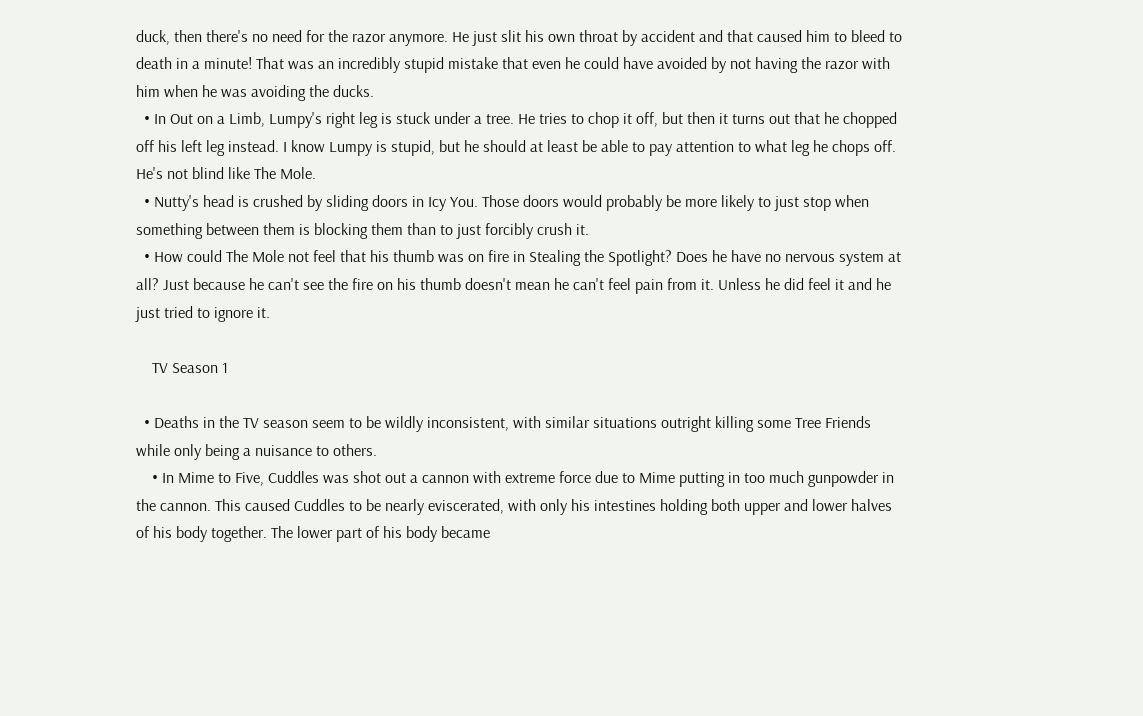duck, then there's no need for the razor anymore. He just slit his own throat by accident and that caused him to bleed to death in a minute! That was an incredibly stupid mistake that even he could have avoided by not having the razor with him when he was avoiding the ducks.
  • In Out on a Limb, Lumpy's right leg is stuck under a tree. He tries to chop it off, but then it turns out that he chopped off his left leg instead. I know Lumpy is stupid, but he should at least be able to pay attention to what leg he chops off. He's not blind like The Mole.
  • Nutty's head is crushed by sliding doors in Icy You. Those doors would probably be more likely to just stop when something between them is blocking them than to just forcibly crush it.
  • How could The Mole not feel that his thumb was on fire in Stealing the Spotlight? Does he have no nervous system at all? Just because he can't see the fire on his thumb doesn't mean he can't feel pain from it. Unless he did feel it and he just tried to ignore it.

    TV Season 1

  • Deaths in the TV season seem to be wildly inconsistent, with similar situations outright killing some Tree Friends while only being a nuisance to others.
    • In Mime to Five, Cuddles was shot out a cannon with extreme force due to Mime putting in too much gunpowder in the cannon. This caused Cuddles to be nearly eviscerated, with only his intestines holding both upper and lower halves of his body together. The lower part of his body became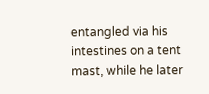entangled via his intestines on a tent mast, while he later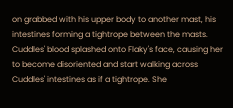on grabbed with his upper body to another mast, his intestines forming a tightrope between the masts. Cuddles' blood splashed onto Flaky's face, causing her to become disoriented and start walking across Cuddles' intestines as if a tightrope. She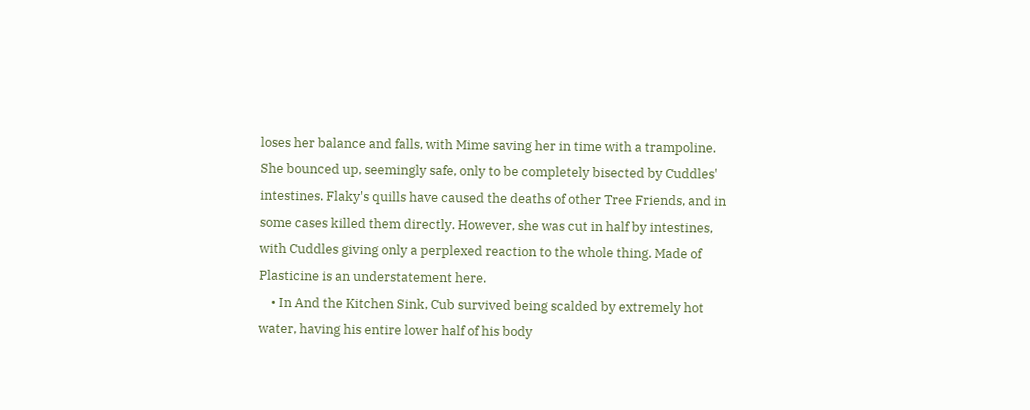loses her balance and falls, with Mime saving her in time with a trampoline. She bounced up, seemingly safe, only to be completely bisected by Cuddles' intestines. Flaky's quills have caused the deaths of other Tree Friends, and in some cases killed them directly. However, she was cut in half by intestines, with Cuddles giving only a perplexed reaction to the whole thing. Made of Plasticine is an understatement here.
    • In And the Kitchen Sink, Cub survived being scalded by extremely hot water, having his entire lower half of his body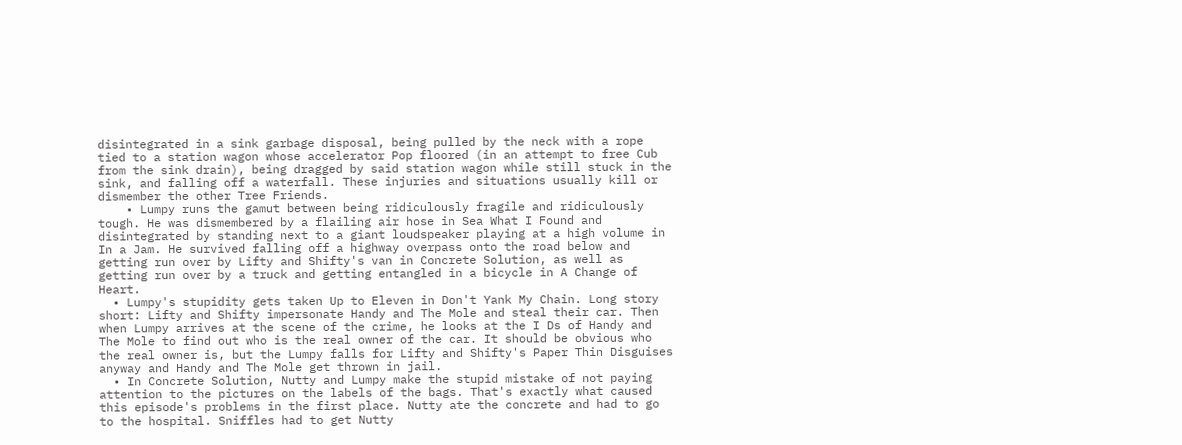disintegrated in a sink garbage disposal, being pulled by the neck with a rope tied to a station wagon whose accelerator Pop floored (in an attempt to free Cub from the sink drain), being dragged by said station wagon while still stuck in the sink, and falling off a waterfall. These injuries and situations usually kill or dismember the other Tree Friends.
    • Lumpy runs the gamut between being ridiculously fragile and ridiculously tough. He was dismembered by a flailing air hose in Sea What I Found and disintegrated by standing next to a giant loudspeaker playing at a high volume in In a Jam. He survived falling off a highway overpass onto the road below and getting run over by Lifty and Shifty's van in Concrete Solution, as well as getting run over by a truck and getting entangled in a bicycle in A Change of Heart.
  • Lumpy's stupidity gets taken Up to Eleven in Don't Yank My Chain. Long story short: Lifty and Shifty impersonate Handy and The Mole and steal their car. Then when Lumpy arrives at the scene of the crime, he looks at the I Ds of Handy and The Mole to find out who is the real owner of the car. It should be obvious who the real owner is, but the Lumpy falls for Lifty and Shifty's Paper Thin Disguises anyway and Handy and The Mole get thrown in jail.
  • In Concrete Solution, Nutty and Lumpy make the stupid mistake of not paying attention to the pictures on the labels of the bags. That's exactly what caused this episode's problems in the first place. Nutty ate the concrete and had to go to the hospital. Sniffles had to get Nutty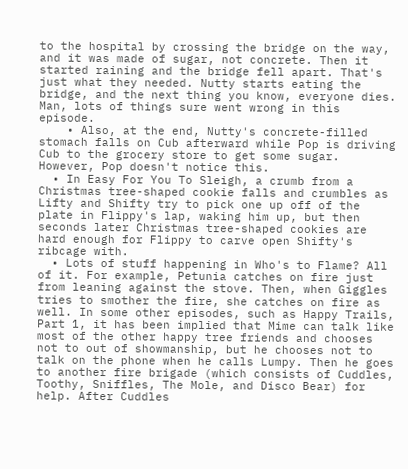to the hospital by crossing the bridge on the way, and it was made of sugar, not concrete. Then it started raining and the bridge fell apart. That's just what they needed. Nutty starts eating the bridge, and the next thing you know, everyone dies. Man, lots of things sure went wrong in this episode.
    • Also, at the end, Nutty's concrete-filled stomach falls on Cub afterward while Pop is driving Cub to the grocery store to get some sugar. However, Pop doesn't notice this.
  • In Easy For You To Sleigh, a crumb from a Christmas tree-shaped cookie falls and crumbles as Lifty and Shifty try to pick one up off of the plate in Flippy's lap, waking him up, but then seconds later Christmas tree-shaped cookies are hard enough for Flippy to carve open Shifty's ribcage with.
  • Lots of stuff happening in Who's to Flame? All of it. For example, Petunia catches on fire just from leaning against the stove. Then, when Giggles tries to smother the fire, she catches on fire as well. In some other episodes, such as Happy Trails, Part 1, it has been implied that Mime can talk like most of the other happy tree friends and chooses not to out of showmanship, but he chooses not to talk on the phone when he calls Lumpy. Then he goes to another fire brigade (which consists of Cuddles, Toothy, Sniffles, The Mole, and Disco Bear) for help. After Cuddles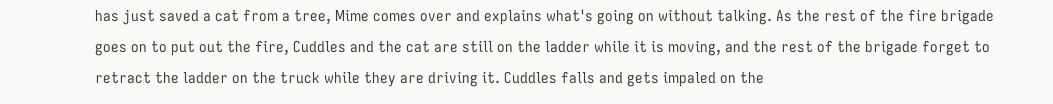has just saved a cat from a tree, Mime comes over and explains what's going on without talking. As the rest of the fire brigade goes on to put out the fire, Cuddles and the cat are still on the ladder while it is moving, and the rest of the brigade forget to retract the ladder on the truck while they are driving it. Cuddles falls and gets impaled on the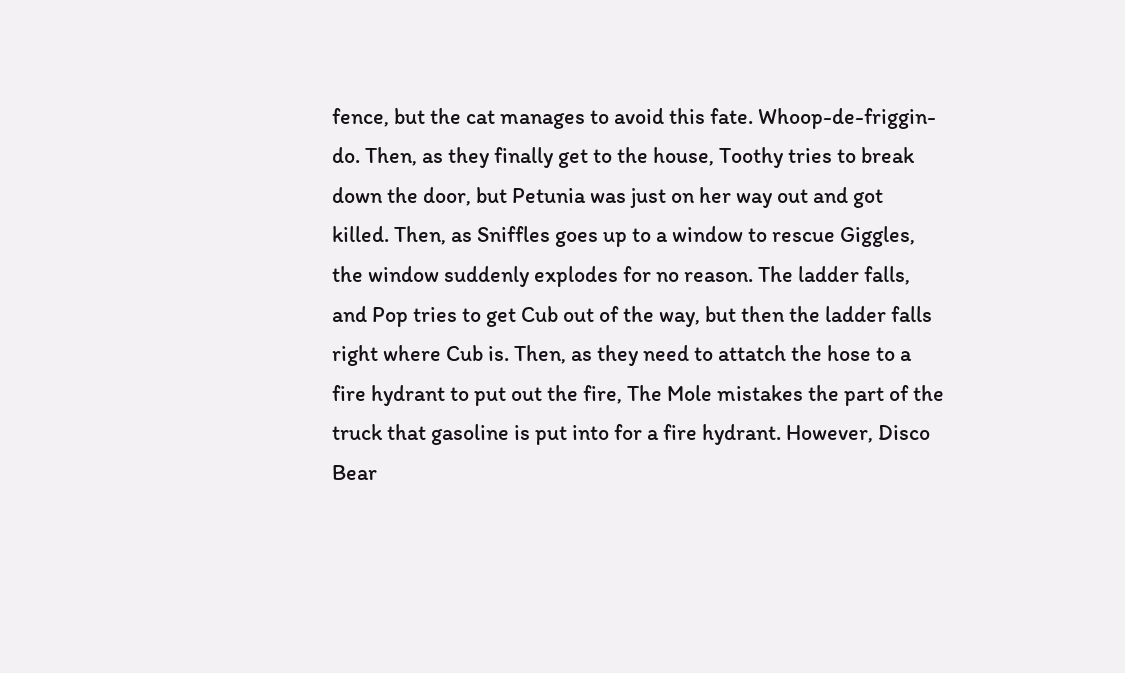fence, but the cat manages to avoid this fate. Whoop-de-friggin-do. Then, as they finally get to the house, Toothy tries to break down the door, but Petunia was just on her way out and got killed. Then, as Sniffles goes up to a window to rescue Giggles, the window suddenly explodes for no reason. The ladder falls, and Pop tries to get Cub out of the way, but then the ladder falls right where Cub is. Then, as they need to attatch the hose to a fire hydrant to put out the fire, The Mole mistakes the part of the truck that gasoline is put into for a fire hydrant. However, Disco Bear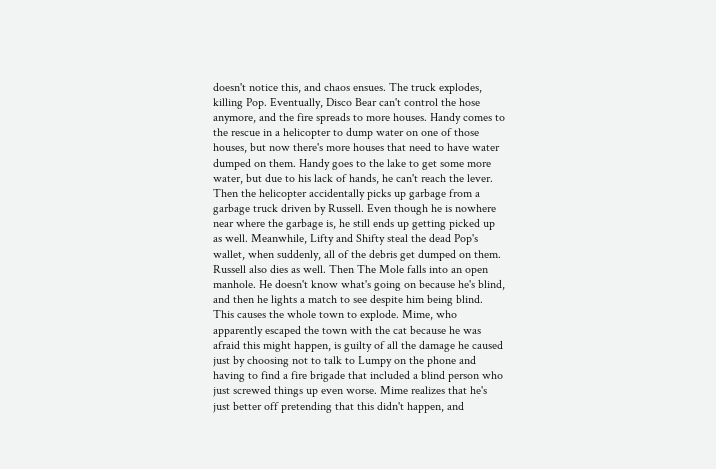doesn't notice this, and chaos ensues. The truck explodes, killing Pop. Eventually, Disco Bear can't control the hose anymore, and the fire spreads to more houses. Handy comes to the rescue in a helicopter to dump water on one of those houses, but now there's more houses that need to have water dumped on them. Handy goes to the lake to get some more water, but due to his lack of hands, he can't reach the lever. Then the helicopter accidentally picks up garbage from a garbage truck driven by Russell. Even though he is nowhere near where the garbage is, he still ends up getting picked up as well. Meanwhile, Lifty and Shifty steal the dead Pop's wallet, when suddenly, all of the debris get dumped on them. Russell also dies as well. Then The Mole falls into an open manhole. He doesn't know what's going on because he's blind, and then he lights a match to see despite him being blind. This causes the whole town to explode. Mime, who apparently escaped the town with the cat because he was afraid this might happen, is guilty of all the damage he caused just by choosing not to talk to Lumpy on the phone and having to find a fire brigade that included a blind person who just screwed things up even worse. Mime realizes that he's just better off pretending that this didn't happen, and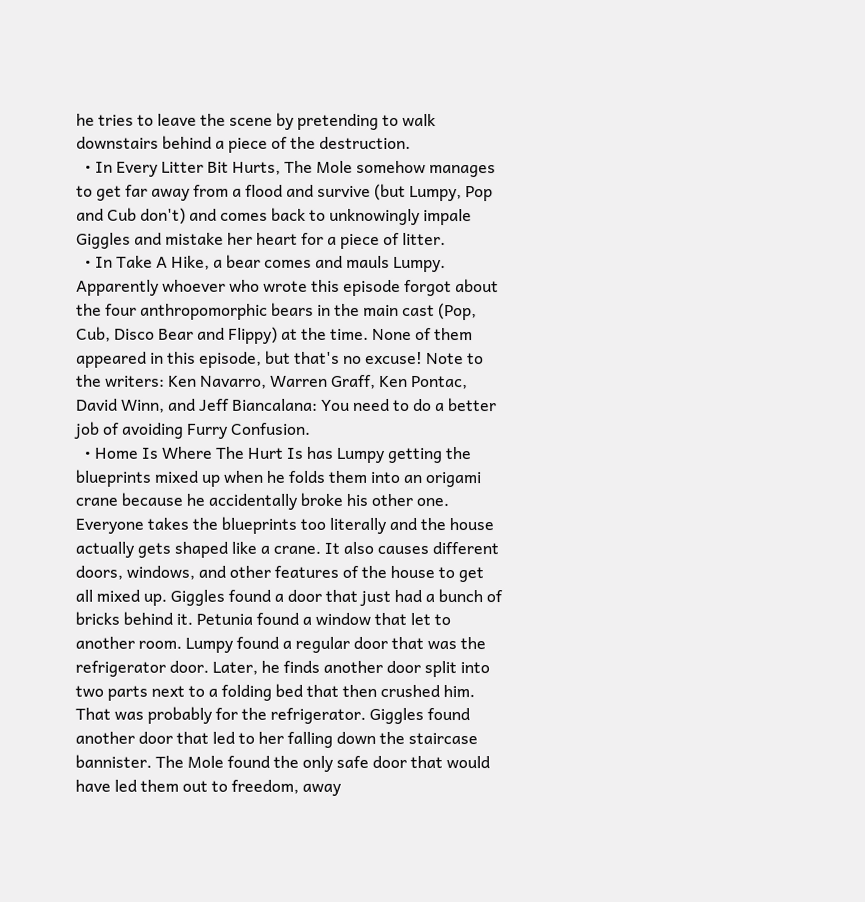he tries to leave the scene by pretending to walk downstairs behind a piece of the destruction.
  • In Every Litter Bit Hurts, The Mole somehow manages to get far away from a flood and survive (but Lumpy, Pop and Cub don't) and comes back to unknowingly impale Giggles and mistake her heart for a piece of litter.
  • In Take A Hike, a bear comes and mauls Lumpy. Apparently whoever who wrote this episode forgot about the four anthropomorphic bears in the main cast (Pop, Cub, Disco Bear and Flippy) at the time. None of them appeared in this episode, but that's no excuse! Note to the writers: Ken Navarro, Warren Graff, Ken Pontac, David Winn, and Jeff Biancalana: You need to do a better job of avoiding Furry Confusion.
  • Home Is Where The Hurt Is has Lumpy getting the blueprints mixed up when he folds them into an origami crane because he accidentally broke his other one. Everyone takes the blueprints too literally and the house actually gets shaped like a crane. It also causes different doors, windows, and other features of the house to get all mixed up. Giggles found a door that just had a bunch of bricks behind it. Petunia found a window that let to another room. Lumpy found a regular door that was the refrigerator door. Later, he finds another door split into two parts next to a folding bed that then crushed him. That was probably for the refrigerator. Giggles found another door that led to her falling down the staircase bannister. The Mole found the only safe door that would have led them out to freedom, away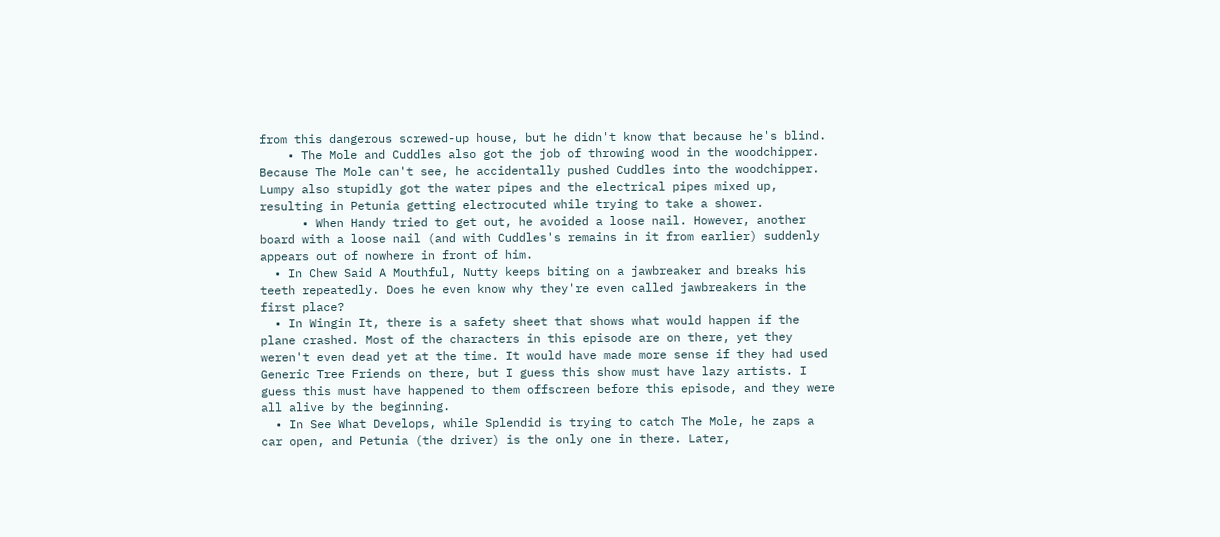from this dangerous screwed-up house, but he didn't know that because he's blind.
    • The Mole and Cuddles also got the job of throwing wood in the woodchipper. Because The Mole can't see, he accidentally pushed Cuddles into the woodchipper. Lumpy also stupidly got the water pipes and the electrical pipes mixed up, resulting in Petunia getting electrocuted while trying to take a shower.
      • When Handy tried to get out, he avoided a loose nail. However, another board with a loose nail (and with Cuddles's remains in it from earlier) suddenly appears out of nowhere in front of him.
  • In Chew Said A Mouthful, Nutty keeps biting on a jawbreaker and breaks his teeth repeatedly. Does he even know why they're even called jawbreakers in the first place?
  • In Wingin It, there is a safety sheet that shows what would happen if the plane crashed. Most of the characters in this episode are on there, yet they weren't even dead yet at the time. It would have made more sense if they had used Generic Tree Friends on there, but I guess this show must have lazy artists. I guess this must have happened to them offscreen before this episode, and they were all alive by the beginning.
  • In See What Develops, while Splendid is trying to catch The Mole, he zaps a car open, and Petunia (the driver) is the only one in there. Later,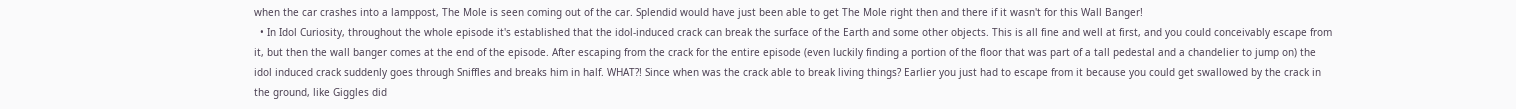when the car crashes into a lamppost, The Mole is seen coming out of the car. Splendid would have just been able to get The Mole right then and there if it wasn't for this Wall Banger!
  • In Idol Curiosity, throughout the whole episode it's established that the idol-induced crack can break the surface of the Earth and some other objects. This is all fine and well at first, and you could conceivably escape from it, but then the wall banger comes at the end of the episode. After escaping from the crack for the entire episode (even luckily finding a portion of the floor that was part of a tall pedestal and a chandelier to jump on) the idol induced crack suddenly goes through Sniffles and breaks him in half. WHAT?! Since when was the crack able to break living things? Earlier you just had to escape from it because you could get swallowed by the crack in the ground, like Giggles did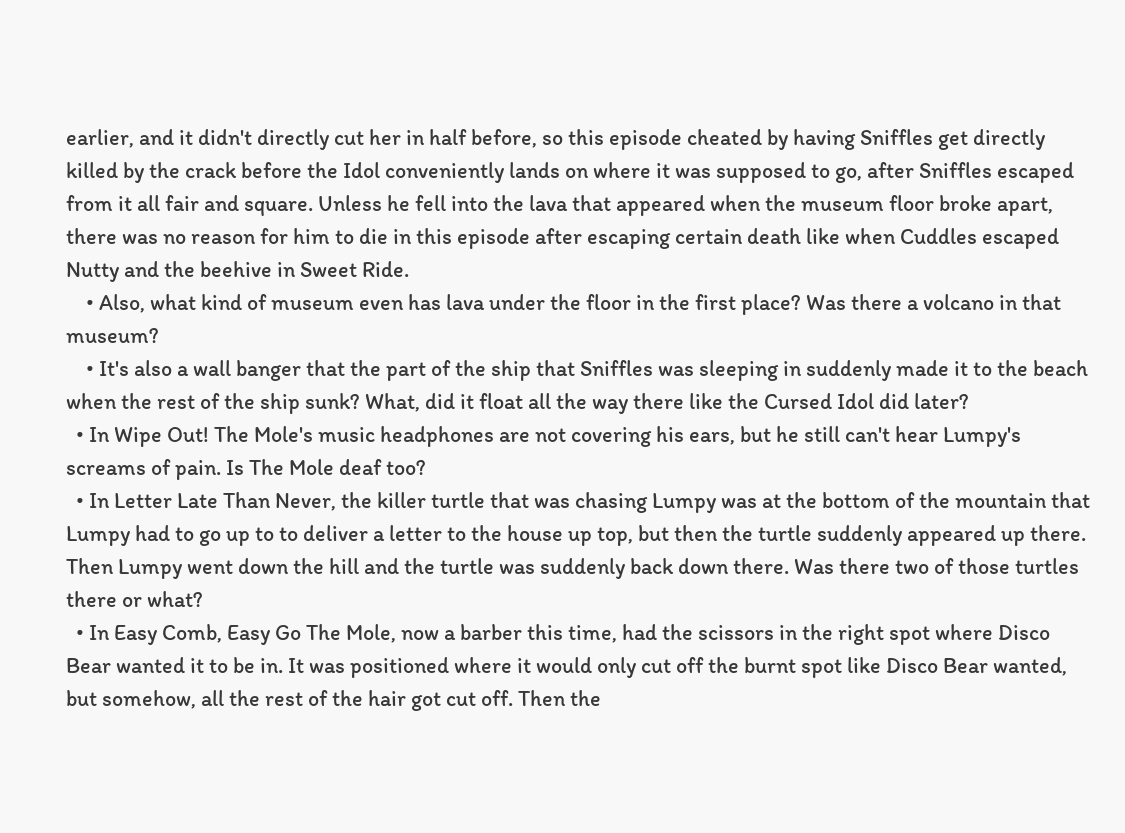earlier, and it didn't directly cut her in half before, so this episode cheated by having Sniffles get directly killed by the crack before the Idol conveniently lands on where it was supposed to go, after Sniffles escaped from it all fair and square. Unless he fell into the lava that appeared when the museum floor broke apart, there was no reason for him to die in this episode after escaping certain death like when Cuddles escaped Nutty and the beehive in Sweet Ride.
    • Also, what kind of museum even has lava under the floor in the first place? Was there a volcano in that museum?
    • It's also a wall banger that the part of the ship that Sniffles was sleeping in suddenly made it to the beach when the rest of the ship sunk? What, did it float all the way there like the Cursed Idol did later?
  • In Wipe Out! The Mole's music headphones are not covering his ears, but he still can't hear Lumpy's screams of pain. Is The Mole deaf too?
  • In Letter Late Than Never, the killer turtle that was chasing Lumpy was at the bottom of the mountain that Lumpy had to go up to to deliver a letter to the house up top, but then the turtle suddenly appeared up there. Then Lumpy went down the hill and the turtle was suddenly back down there. Was there two of those turtles there or what?
  • In Easy Comb, Easy Go The Mole, now a barber this time, had the scissors in the right spot where Disco Bear wanted it to be in. It was positioned where it would only cut off the burnt spot like Disco Bear wanted, but somehow, all the rest of the hair got cut off. Then the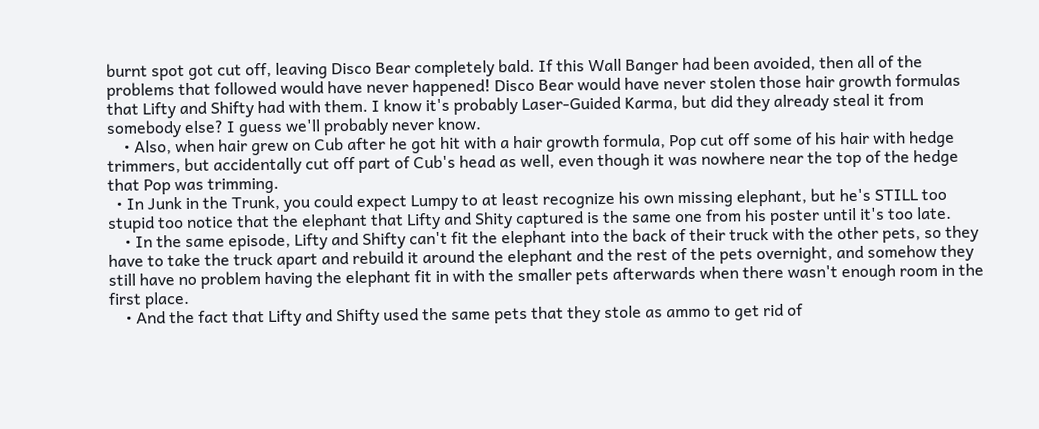burnt spot got cut off, leaving Disco Bear completely bald. If this Wall Banger had been avoided, then all of the problems that followed would have never happened! Disco Bear would have never stolen those hair growth formulas that Lifty and Shifty had with them. I know it's probably Laser-Guided Karma, but did they already steal it from somebody else? I guess we'll probably never know.
    • Also, when hair grew on Cub after he got hit with a hair growth formula, Pop cut off some of his hair with hedge trimmers, but accidentally cut off part of Cub's head as well, even though it was nowhere near the top of the hedge that Pop was trimming.
  • In Junk in the Trunk, you could expect Lumpy to at least recognize his own missing elephant, but he's STILL too stupid too notice that the elephant that Lifty and Shity captured is the same one from his poster until it's too late.
    • In the same episode, Lifty and Shifty can't fit the elephant into the back of their truck with the other pets, so they have to take the truck apart and rebuild it around the elephant and the rest of the pets overnight, and somehow they still have no problem having the elephant fit in with the smaller pets afterwards when there wasn't enough room in the first place.
    • And the fact that Lifty and Shifty used the same pets that they stole as ammo to get rid of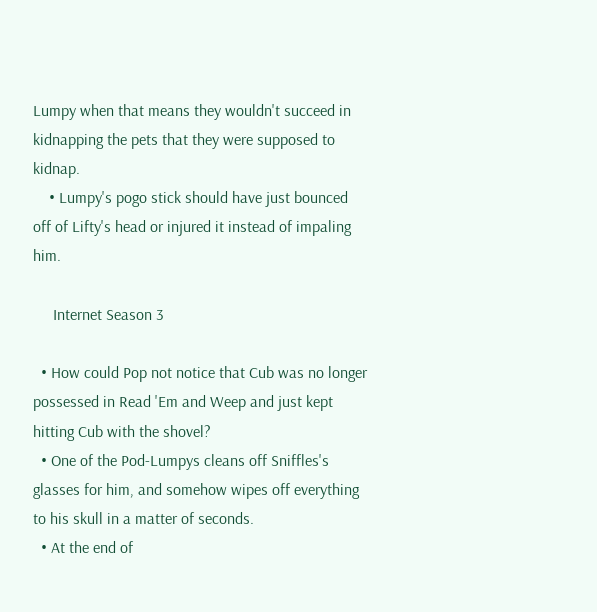Lumpy when that means they wouldn't succeed in kidnapping the pets that they were supposed to kidnap.
    • Lumpy's pogo stick should have just bounced off of Lifty's head or injured it instead of impaling him.

     Internet Season 3

  • How could Pop not notice that Cub was no longer possessed in Read 'Em and Weep and just kept hitting Cub with the shovel?
  • One of the Pod-Lumpys cleans off Sniffles's glasses for him, and somehow wipes off everything to his skull in a matter of seconds.
  • At the end of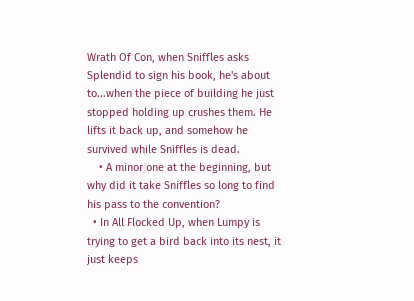Wrath Of Con, when Sniffles asks Splendid to sign his book, he's about to...when the piece of building he just stopped holding up crushes them. He lifts it back up, and somehow he survived while Sniffles is dead.
    • A minor one at the beginning, but why did it take Sniffles so long to find his pass to the convention?
  • In All Flocked Up, when Lumpy is trying to get a bird back into its nest, it just keeps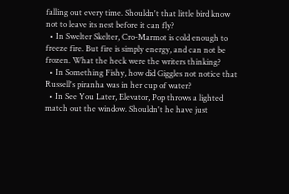falling out every time. Shouldn't that little bird know not to leave its nest before it can fly?
  • In Swelter Skelter, Cro-Marmot is cold enough to freeze fire. But fire is simply energy, and can not be frozen. What the heck were the writers thinking?
  • In Something Fishy, how did Giggles not notice that Russell's piranha was in her cup of water?
  • In See You Later, Elevator, Pop throws a lighted match out the window. Shouldn't he have just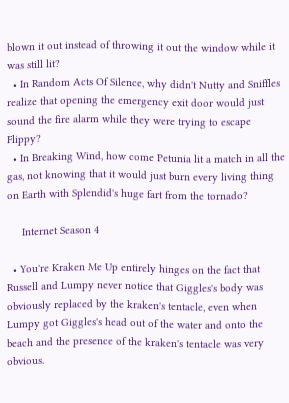blown it out instead of throwing it out the window while it was still lit?
  • In Random Acts Of Silence, why didn't Nutty and Sniffles realize that opening the emergency exit door would just sound the fire alarm while they were trying to escape Flippy?
  • In Breaking Wind, how come Petunia lit a match in all the gas, not knowing that it would just burn every living thing on Earth with Splendid's huge fart from the tornado?

     Internet Season 4

  • You're Kraken Me Up entirely hinges on the fact that Russell and Lumpy never notice that Giggles's body was obviously replaced by the kraken's tentacle, even when Lumpy got Giggles's head out of the water and onto the beach and the presence of the kraken's tentacle was very obvious.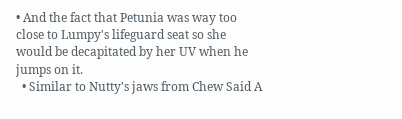• And the fact that Petunia was way too close to Lumpy's lifeguard seat so she would be decapitated by her UV when he jumps on it.
  • Similar to Nutty's jaws from Chew Said A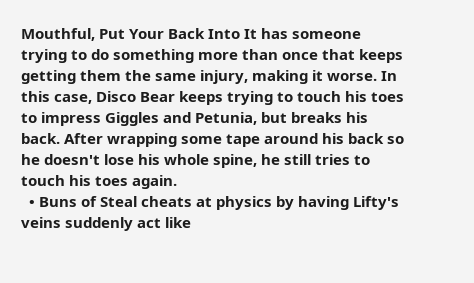Mouthful, Put Your Back Into It has someone trying to do something more than once that keeps getting them the same injury, making it worse. In this case, Disco Bear keeps trying to touch his toes to impress Giggles and Petunia, but breaks his back. After wrapping some tape around his back so he doesn't lose his whole spine, he still tries to touch his toes again.
  • Buns of Steal cheats at physics by having Lifty's veins suddenly act like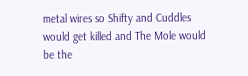metal wires so Shifty and Cuddles would get killed and The Mole would be the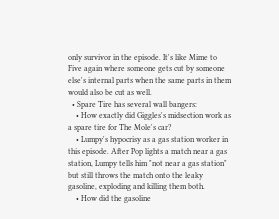only survivor in the episode. It's like Mime to Five again where someone gets cut by someone else's internal parts when the same parts in them would also be cut as well.
  • Spare Tire has several wall bangers:
    • How exactly did Giggles's midsection work as a spare tire for The Mole's car?
    • Lumpy's hypocrisy as a gas station worker in this episode. After Pop lights a match near a gas station, Lumpy tells him "not near a gas station" but still throws the match onto the leaky gasoline, exploding and killing them both.
    • How did the gasoline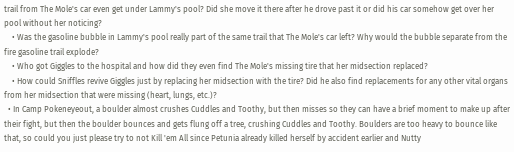trail from The Mole's car even get under Lammy's pool? Did she move it there after he drove past it or did his car somehow get over her pool without her noticing?
    • Was the gasoline bubble in Lammy's pool really part of the same trail that The Mole's car left? Why would the bubble separate from the fire gasoline trail explode?
    • Who got Giggles to the hospital and how did they even find The Mole's missing tire that her midsection replaced?
    • How could Sniffles revive Giggles just by replacing her midsection with the tire? Did he also find replacements for any other vital organs from her midsection that were missing (heart, lungs, etc.)?
  • In Camp Pokeneyeout, a boulder almost crushes Cuddles and Toothy, but then misses so they can have a brief moment to make up after their fight, but then the boulder bounces and gets flung off a tree, crushing Cuddles and Toothy. Boulders are too heavy to bounce like that, so could you just please try to not Kill 'em All since Petunia already killed herself by accident earlier and Nutty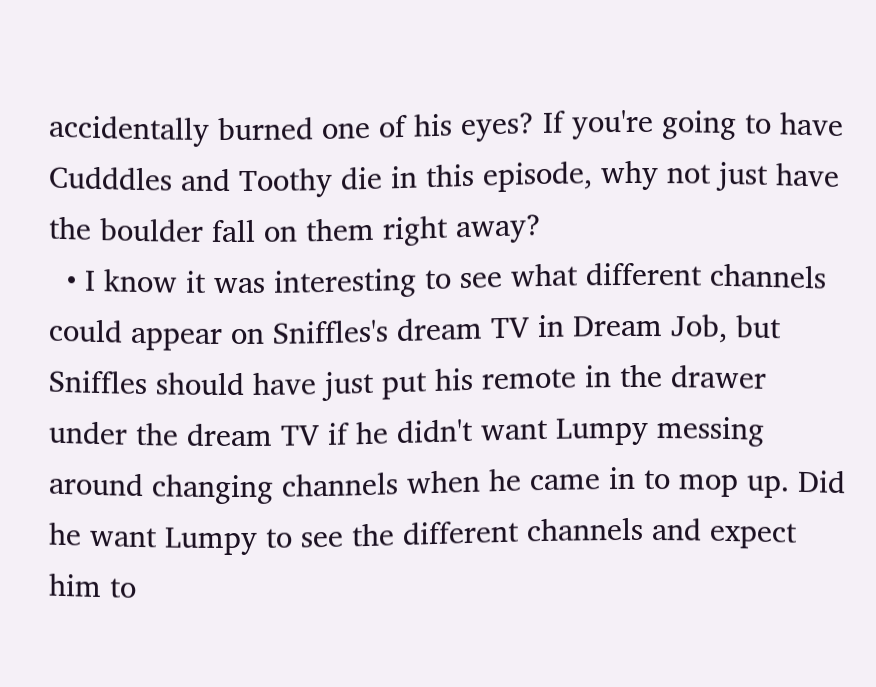accidentally burned one of his eyes? If you're going to have Cudddles and Toothy die in this episode, why not just have the boulder fall on them right away?
  • I know it was interesting to see what different channels could appear on Sniffles's dream TV in Dream Job, but Sniffles should have just put his remote in the drawer under the dream TV if he didn't want Lumpy messing around changing channels when he came in to mop up. Did he want Lumpy to see the different channels and expect him to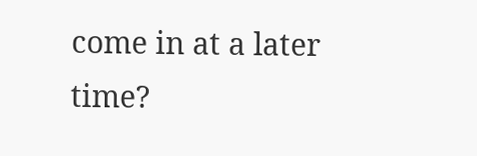come in at a later time?